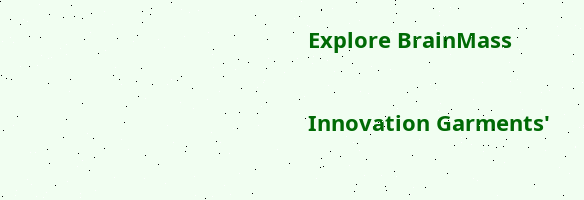Explore BrainMass

Innovation Garments'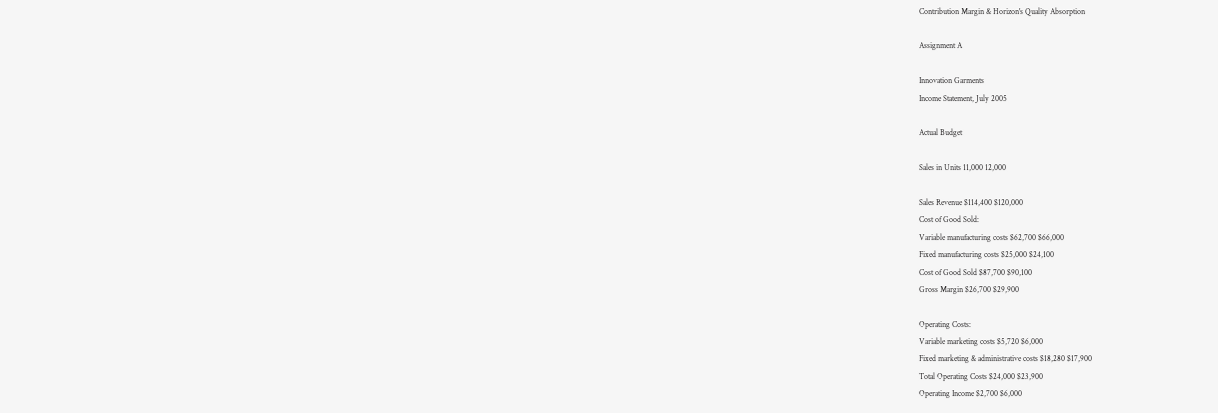Contribution Margin & Horizon's Quality Absorption

Assignment A

Innovation Garments
Income Statement, July 2005

Actual Budget

Sales in Units 11,000 12,000

Sales Revenue $114,400 $120,000
Cost of Good Sold:
Variable manufacturing costs $62,700 $66,000
Fixed manufacturing costs $25,000 $24,100
Cost of Good Sold $87,700 $90,100
Gross Margin $26,700 $29,900

Operating Costs:
Variable marketing costs $5,720 $6,000
Fixed marketing & administrative costs $18,280 $17,900
Total Operating Costs $24,000 $23,900
Operating Income $2,700 $6,000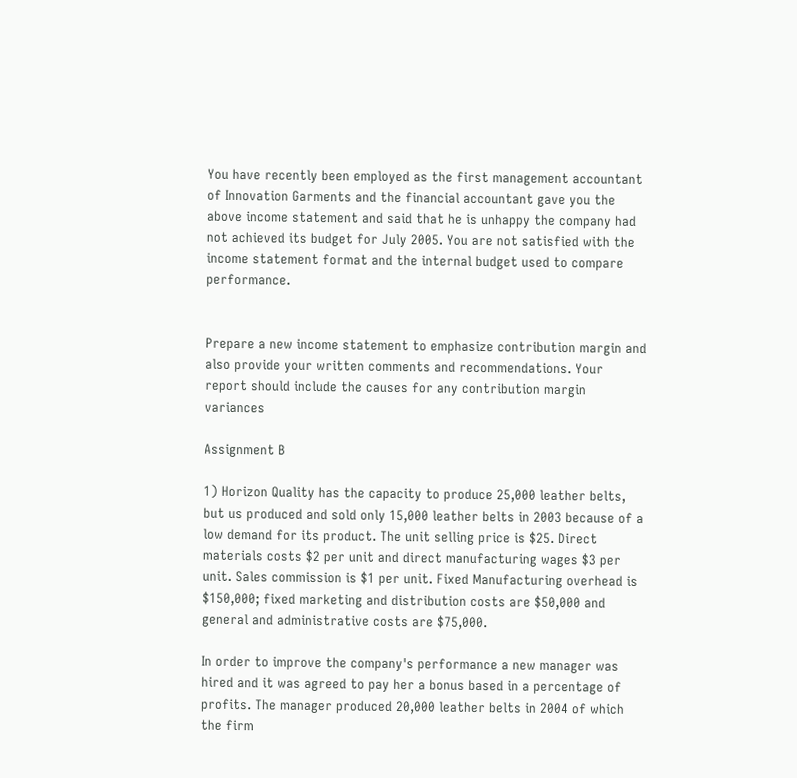You have recently been employed as the first management accountant of Innovation Garments and the financial accountant gave you the above income statement and said that he is unhappy the company had not achieved its budget for July 2005. You are not satisfied with the income statement format and the internal budget used to compare performance.


Prepare a new income statement to emphasize contribution margin and also provide your written comments and recommendations. Your report should include the causes for any contribution margin variances

Assignment B

1) Horizon Quality has the capacity to produce 25,000 leather belts, but us produced and sold only 15,000 leather belts in 2003 because of a low demand for its product. The unit selling price is $25. Direct materials costs $2 per unit and direct manufacturing wages $3 per unit. Sales commission is $1 per unit. Fixed Manufacturing overhead is $150,000; fixed marketing and distribution costs are $50,000 and general and administrative costs are $75,000.

In order to improve the company's performance a new manager was hired and it was agreed to pay her a bonus based in a percentage of profits. The manager produced 20,000 leather belts in 2004 of which the firm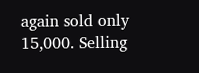again sold only 15,000. Selling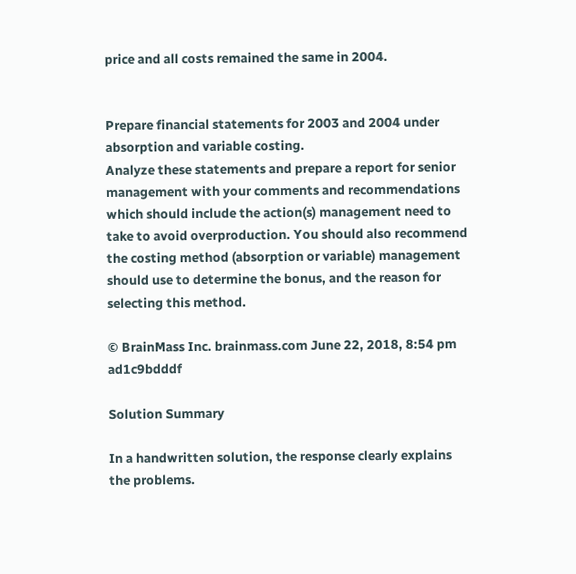price and all costs remained the same in 2004.


Prepare financial statements for 2003 and 2004 under absorption and variable costing.
Analyze these statements and prepare a report for senior management with your comments and recommendations which should include the action(s) management need to take to avoid overproduction. You should also recommend the costing method (absorption or variable) management should use to determine the bonus, and the reason for selecting this method.

© BrainMass Inc. brainmass.com June 22, 2018, 8:54 pm ad1c9bdddf

Solution Summary

In a handwritten solution, the response clearly explains the problems.